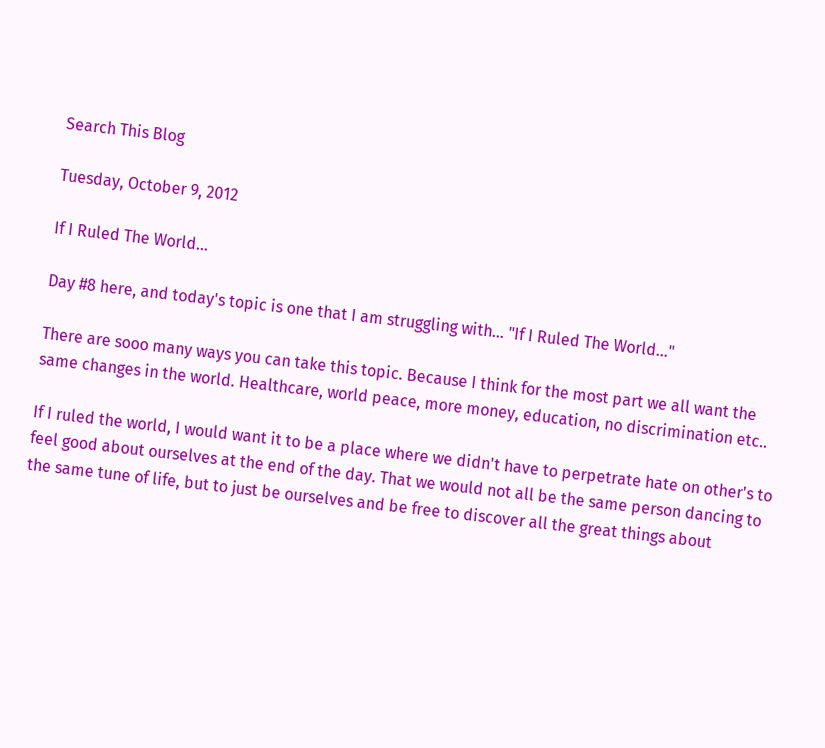Search This Blog

Tuesday, October 9, 2012

If I Ruled The World...

Day #8 here, and today's topic is one that I am struggling with... "If I Ruled The World..."

There are sooo many ways you can take this topic. Because I think for the most part we all want the same changes in the world. Healthcare, world peace, more money, education, no discrimination etc..

If I ruled the world, I would want it to be a place where we didn't have to perpetrate hate on other's to feel good about ourselves at the end of the day. That we would not all be the same person dancing to the same tune of life, but to just be ourselves and be free to discover all the great things about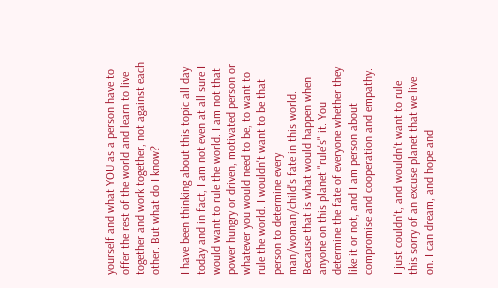yourself and what YOU as a person have to offer the rest of the world and learn to live together and work together, not against each other. But what do I know?

I have been thinking about this topic all day today and in fact, I am not even at all sure I would want to rule the world. I am not that power hungry or driven, motivated person or whatever you would need to be, to want to rule the world. I wouldn't want to be that person to determine every man/woman/child's fate in this world. Because that is what would happen when anyone on this planet "rule's" it. You determine the fate of everyone whether they like it or not, and I am person about compromise and cooperation and empathy.

I just couldn't, and wouldn't want to rule this sorry of an excuse planet that we live on. I can dream, and hope and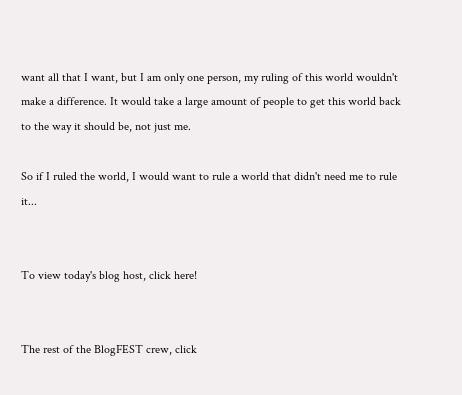want all that I want, but I am only one person, my ruling of this world wouldn't make a difference. It would take a large amount of people to get this world back to the way it should be, not just me.

So if I ruled the world, I would want to rule a world that didn't need me to rule it...


To view today's blog host, click here!


The rest of the BlogFEST crew, click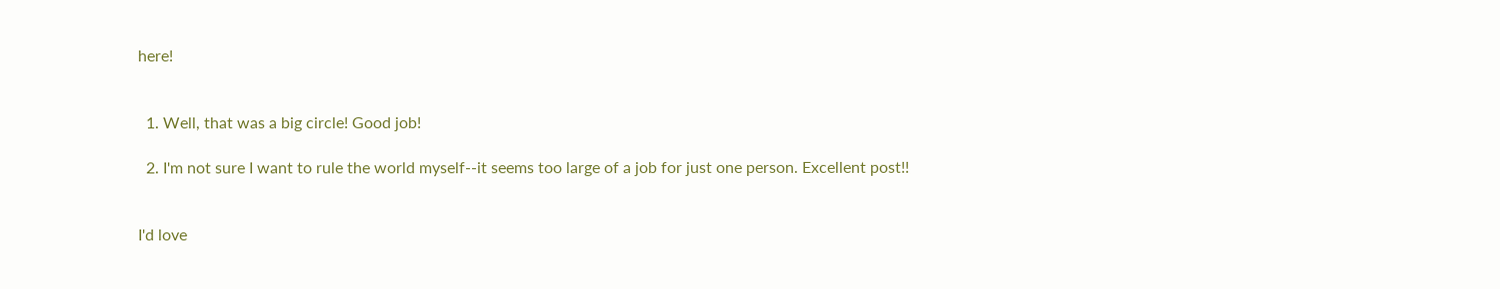here!


  1. Well, that was a big circle! Good job!

  2. I'm not sure I want to rule the world myself--it seems too large of a job for just one person. Excellent post!!


I'd love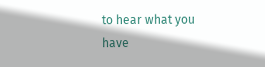to hear what you have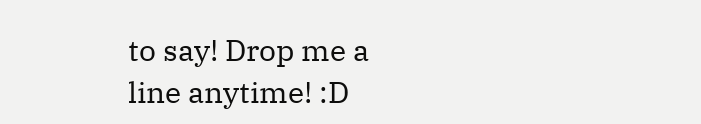to say! Drop me a line anytime! :D